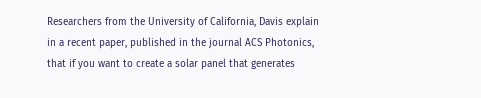Researchers from the University of California, Davis explain in a recent paper, published in the journal ACS Photonics, that if you want to create a solar panel that generates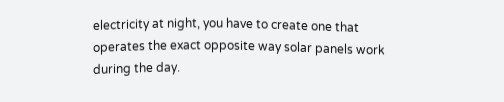electricity at night, you have to create one that operates the exact opposite way solar panels work during the day.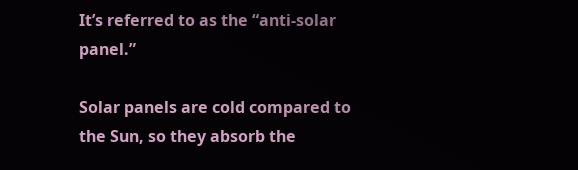It’s referred to as the “anti-solar panel.”

Solar panels are cold compared to the Sun, so they absorb the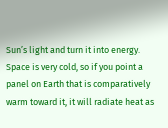Sun’s light and turn it into energy. Space is very cold, so if you point a panel on Earth that is comparatively warm toward it, it will radiate heat as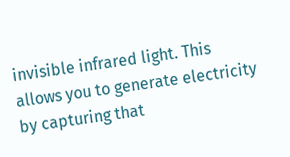invisible infrared light. This allows you to generate electricity by capturing that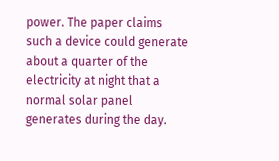power. The paper claims such a device could generate about a quarter of the electricity at night that a normal solar panel generates during the day.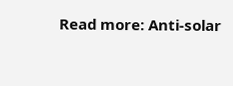Read more: Anti-solar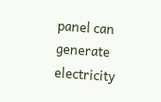panel can generate electricity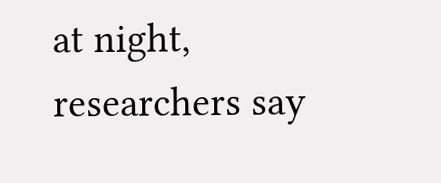at night, researchers say